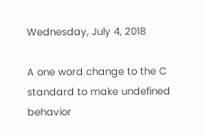Wednesday, July 4, 2018

A one word change to the C standard to make undefined behavior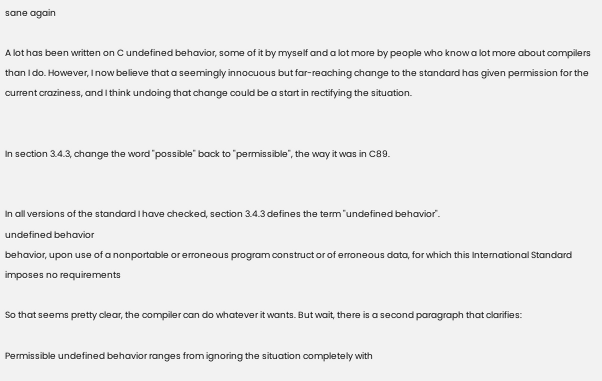sane again

A lot has been written on C undefined behavior, some of it by myself and a lot more by people who know a lot more about compilers than I do. However, I now believe that a seemingly innocuous but far-reaching change to the standard has given permission for the current craziness, and I think undoing that change could be a start in rectifying the situation.


In section 3.4.3, change the word "possible" back to "permissible", the way it was in C89.


In all versions of the standard I have checked, section 3.4.3 defines the term "undefined behavior".
undefined behavior
behavior, upon use of a nonportable or erroneous program construct or of erroneous data, for which this International Standard imposes no requirements

So that seems pretty clear, the compiler can do whatever it wants. But wait, there is a second paragraph that clarifies:

Permissible undefined behavior ranges from ignoring the situation completely with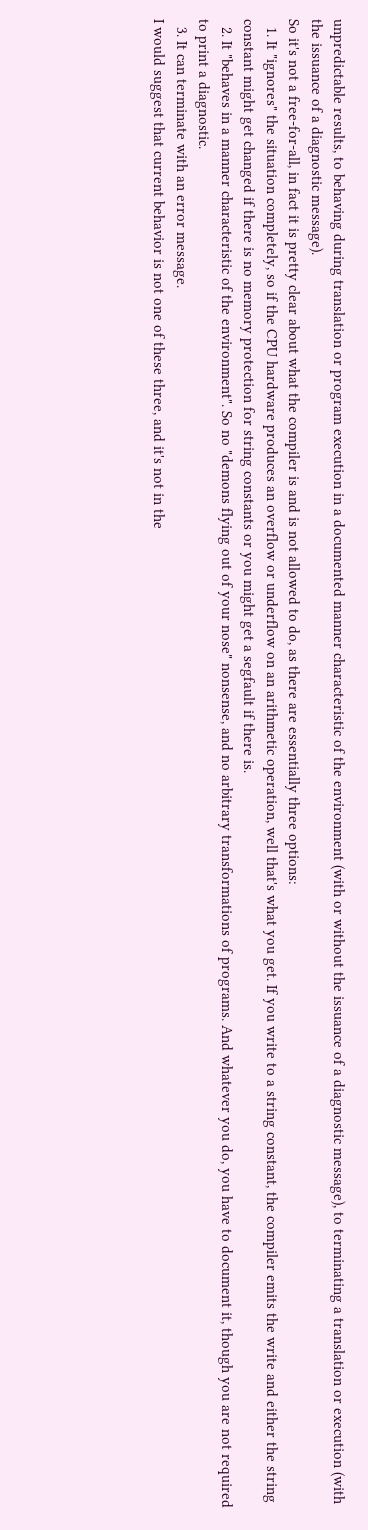unpredictable results, to behaving during translation or program execution in a documented manner characteristic of the environment (with or without the issuance of a diagnostic message), to terminating a translation or execution (with the issuance of a diagnostic message).
So it's not a free-for-all, in fact it is pretty clear about what the compiler is and is not allowed to do, as there are essentially three options:
  1. It "ignores" the situation completely, so if the CPU hardware produces an overflow or underflow on an arithmetic operation, well that's what you get. If you write to a string constant, the compiler emits the write and either the string constant might get changed if there is no memory protection for string constants or you might get a segfault if there is.
  2. It "behaves in a manner characteristic of the environment". So no "demons flying out of your nose" nonsense, and no arbitrary transformations of programs. And whatever you do, you have to document it, though you are not required to print a diagnostic.
  3. It can terminate with an error message.
I would suggest that current behavior is not one of these three, and it's not in the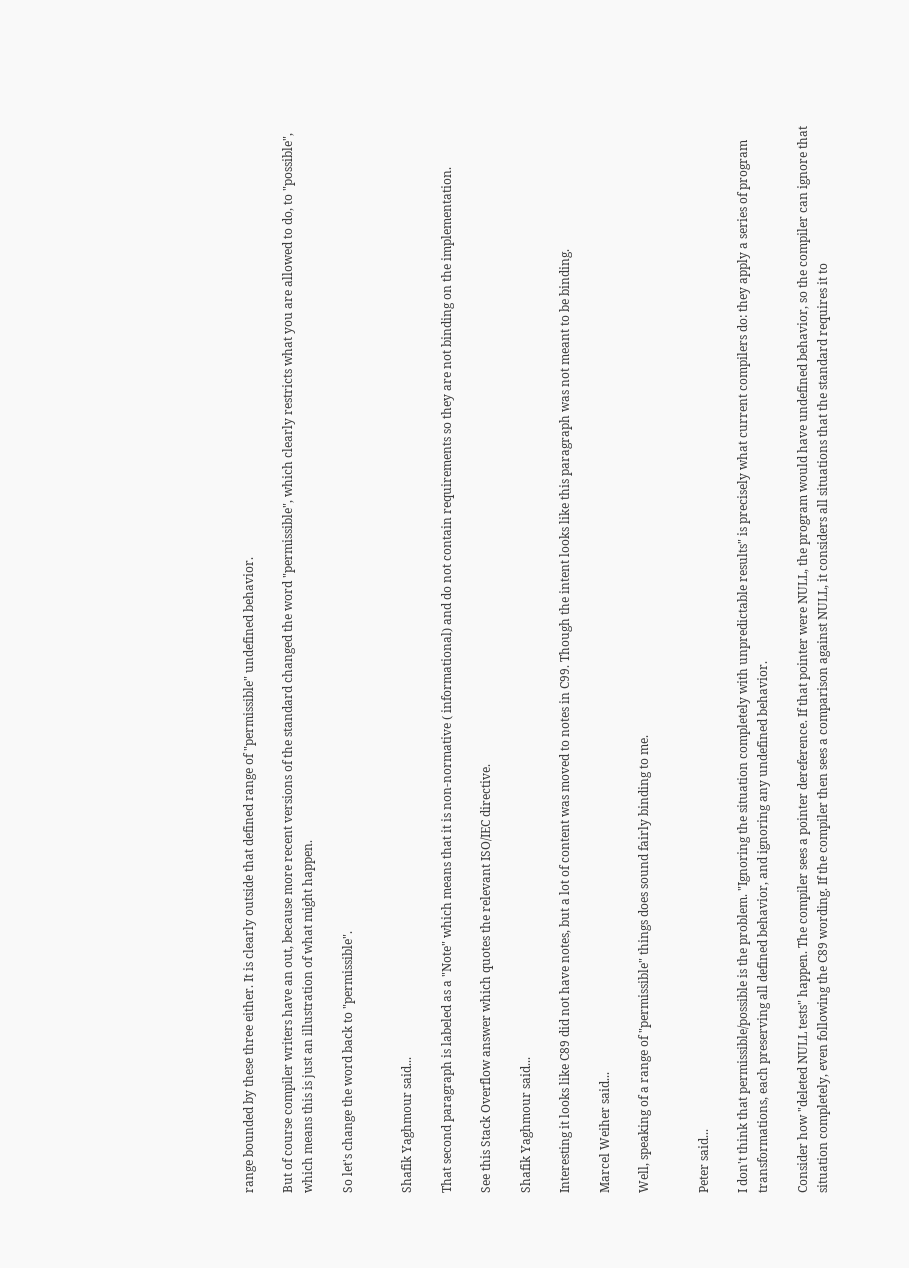range bounded by these three either. It is clearly outside that defined range of "permissible" undefined behavior.

But of course compiler writers have an out, because more recent versions of the standard changed the word "permissible", which clearly restricts what you are allowed to do, to "possible", which means this is just an illustration of what might happen.

So let's change the word back to "permissible".


Shafik Yaghmour said...

That second paragraph is labeled as a "Note" which means that it is non-normative ( informational) and do not contain requirements so they are not binding on the implementation.

See this Stack Overflow answer which quotes the relevant ISO/IEC directive.

Shafik Yaghmour said...

Interesting it looks like C89 did not have notes, but a lot of content was moved to notes in C99. Though the intent looks like this paragraph was not meant to be binding.

Marcel Weiher said...

Well, speaking of a range of "permissible" things does sound fairly binding to me.


Peter said...

I don't think that permissible/possible is the problem. "Ignoring the situation completely with unpredictable results" is precisely what current compilers do: they apply a series of program transformations, each preserving all defined behavior, and ignoring any undefined behavior.

Consider how "deleted NULL tests" happen. The compiler sees a pointer dereference. If that pointer were NULL, the program would have undefined behavior, so the compiler can ignore that situation completely, even following the C89 wording. If the compiler then sees a comparison against NULL, it considers all situations that the standard requires it to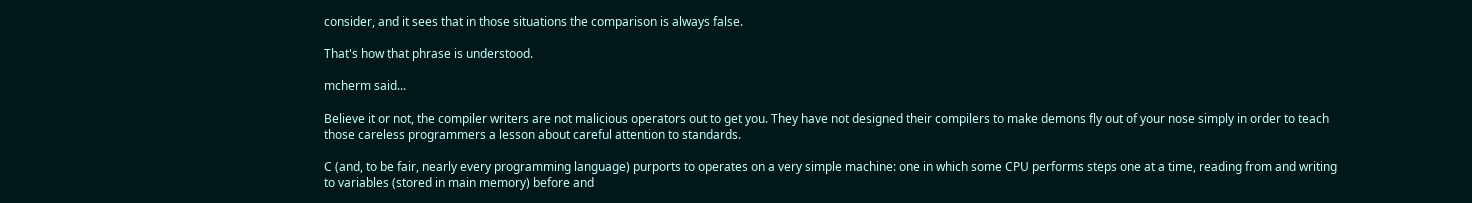consider, and it sees that in those situations the comparison is always false.

That's how that phrase is understood.

mcherm said...

Believe it or not, the compiler writers are not malicious operators out to get you. They have not designed their compilers to make demons fly out of your nose simply in order to teach those careless programmers a lesson about careful attention to standards.

C (and, to be fair, nearly every programming language) purports to operates on a very simple machine: one in which some CPU performs steps one at a time, reading from and writing to variables (stored in main memory) before and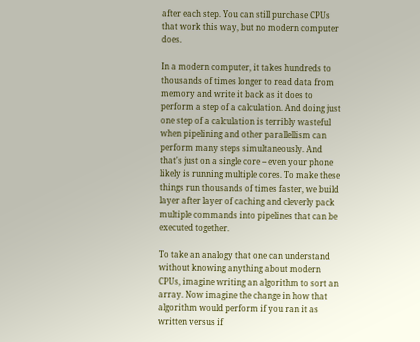after each step. You can still purchase CPUs that work this way, but no modern computer does.

In a modern computer, it takes hundreds to thousands of times longer to read data from memory and write it back as it does to perform a step of a calculation. And doing just one step of a calculation is terribly wasteful when pipelining and other parallellism can perform many steps simultaneously. And that's just on a single core -- even your phone likely is running multiple cores. To make these things run thousands of times faster, we build layer after layer of caching and cleverly pack multiple commands into pipelines that can be executed together.

To take an analogy that one can understand without knowing anything about modern CPUs, imagine writing an algorithm to sort an array. Now imagine the change in how that algorithm would perform if you ran it as written versus if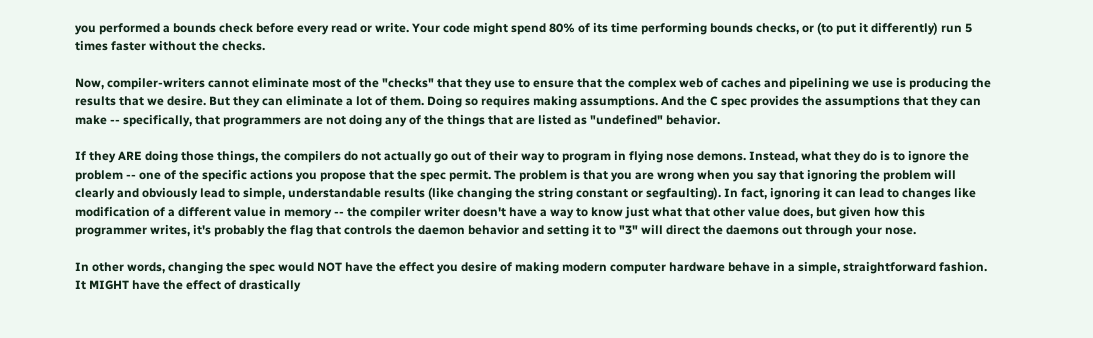you performed a bounds check before every read or write. Your code might spend 80% of its time performing bounds checks, or (to put it differently) run 5 times faster without the checks.

Now, compiler-writers cannot eliminate most of the "checks" that they use to ensure that the complex web of caches and pipelining we use is producing the results that we desire. But they can eliminate a lot of them. Doing so requires making assumptions. And the C spec provides the assumptions that they can make -- specifically, that programmers are not doing any of the things that are listed as "undefined" behavior.

If they ARE doing those things, the compilers do not actually go out of their way to program in flying nose demons. Instead, what they do is to ignore the problem -- one of the specific actions you propose that the spec permit. The problem is that you are wrong when you say that ignoring the problem will clearly and obviously lead to simple, understandable results (like changing the string constant or segfaulting). In fact, ignoring it can lead to changes like modification of a different value in memory -- the compiler writer doesn't have a way to know just what that other value does, but given how this programmer writes, it's probably the flag that controls the daemon behavior and setting it to "3" will direct the daemons out through your nose.

In other words, changing the spec would NOT have the effect you desire of making modern computer hardware behave in a simple, straightforward fashion. It MIGHT have the effect of drastically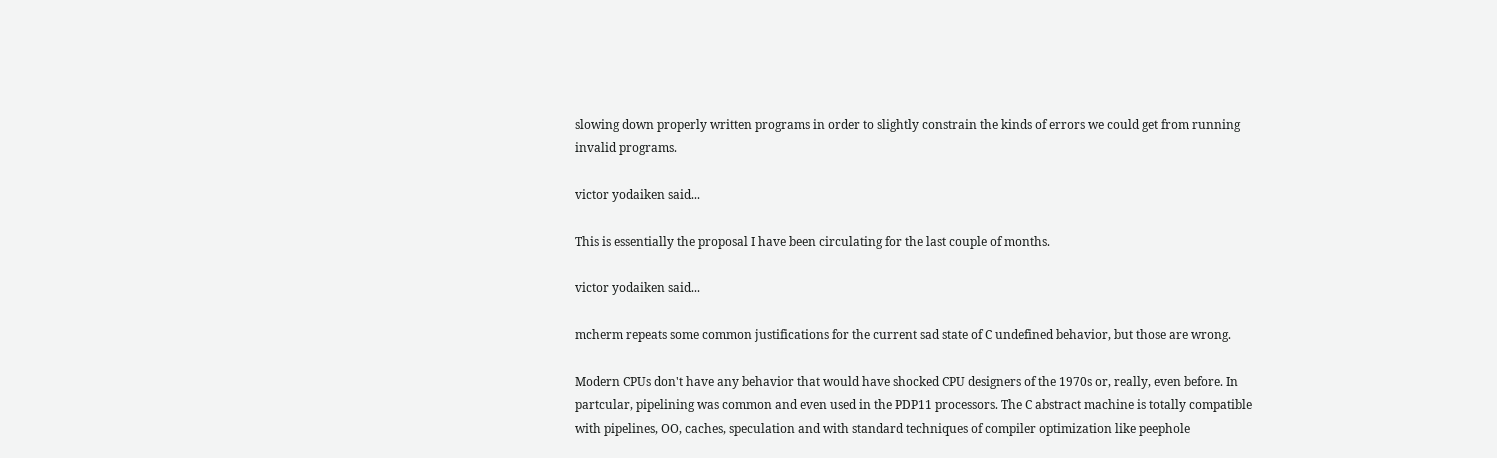slowing down properly written programs in order to slightly constrain the kinds of errors we could get from running invalid programs.

victor yodaiken said...

This is essentially the proposal I have been circulating for the last couple of months.

victor yodaiken said...

mcherm repeats some common justifications for the current sad state of C undefined behavior, but those are wrong.

Modern CPUs don't have any behavior that would have shocked CPU designers of the 1970s or, really, even before. In partcular, pipelining was common and even used in the PDP11 processors. The C abstract machine is totally compatible with pipelines, OO, caches, speculation and with standard techniques of compiler optimization like peephole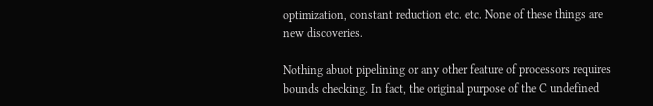optimization, constant reduction etc. etc. None of these things are new discoveries.

Nothing abuot pipelining or any other feature of processors requires bounds checking. In fact, the original purpose of the C undefined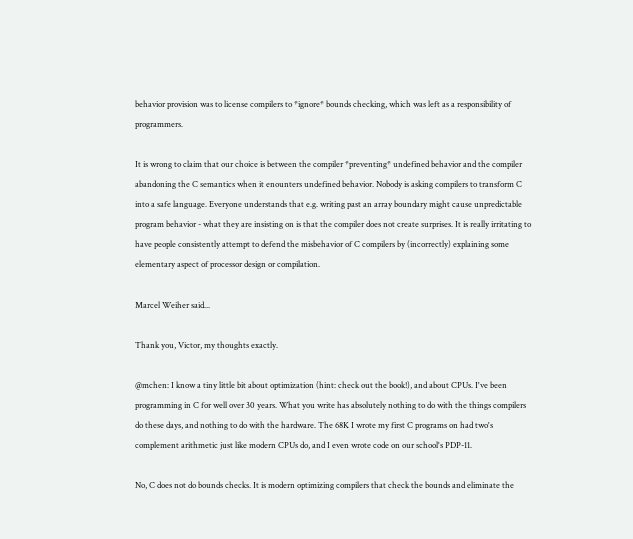behavior provision was to license compilers to *ignore* bounds checking, which was left as a responsibility of programmers.

It is wrong to claim that our choice is between the compiler *preventing* undefined behavior and the compiler abandoning the C semantics when it enounters undefined behavior. Nobody is asking compilers to transform C into a safe language. Everyone understands that e.g. writing past an array boundary might cause unpredictable program behavior - what they are insisting on is that the compiler does not create surprises. It is really irritating to have people consistently attempt to defend the misbehavior of C compilers by (incorrectly) explaining some elementary aspect of processor design or compilation.

Marcel Weiher said...

Thank you, Victor, my thoughts exactly.

@mchen: I know a tiny little bit about optimization (hint: check out the book!), and about CPUs. I've been programming in C for well over 30 years. What you write has absolutely nothing to do with the things compilers do these days, and nothing to do with the hardware. The 68K I wrote my first C programs on had two's complement arithmetic just like modern CPUs do, and I even wrote code on our school's PDP-11.

No, C does not do bounds checks. It is modern optimizing compilers that check the bounds and eliminate the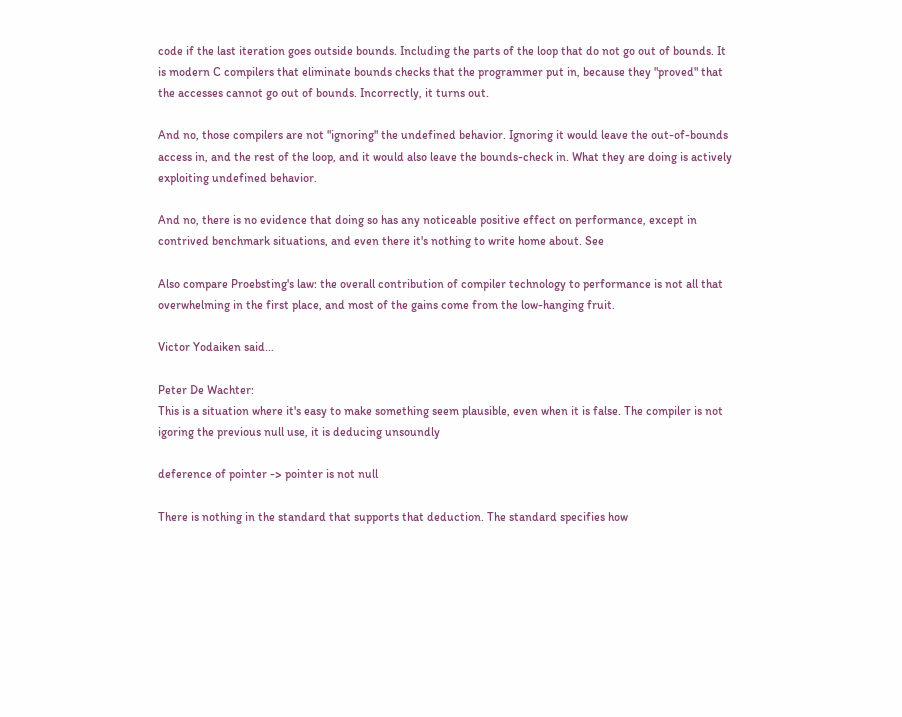code if the last iteration goes outside bounds. Including the parts of the loop that do not go out of bounds. It is modern C compilers that eliminate bounds checks that the programmer put in, because they "proved" that the accesses cannot go out of bounds. Incorrectly, it turns out.

And no, those compilers are not "ignoring" the undefined behavior. Ignoring it would leave the out-of-bounds access in, and the rest of the loop, and it would also leave the bounds-check in. What they are doing is actively exploiting undefined behavior.

And no, there is no evidence that doing so has any noticeable positive effect on performance, except in contrived benchmark situations, and even there it's nothing to write home about. See

Also compare Proebsting's law: the overall contribution of compiler technology to performance is not all that overwhelming in the first place, and most of the gains come from the low-hanging fruit.

Victor Yodaiken said...

Peter De Wachter:
This is a situation where it's easy to make something seem plausible, even when it is false. The compiler is not igoring the previous null use, it is deducing unsoundly

deference of pointer -> pointer is not null

There is nothing in the standard that supports that deduction. The standard specifies how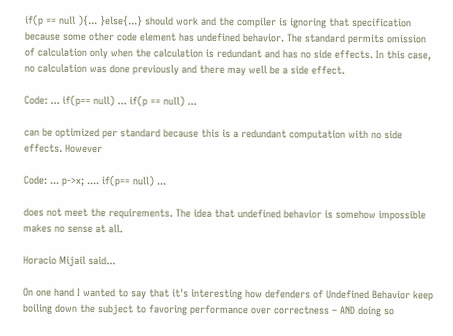if(p == null ){... }else{...} should work and the compiler is ignoring that specification because some other code element has undefined behavior. The standard permits omission of calculation only when the calculation is redundant and has no side effects. In this case, no calculation was done previously and there may well be a side effect.

Code: ... if(p== null) ... if(p == null) ...

can be optimized per standard because this is a redundant computation with no side effects. However

Code: ... p->x; .... if(p== null) ...

does not meet the requirements. The idea that undefined behavior is somehow impossible makes no sense at all.

Horacio Mijail said...

On one hand I wanted to say that it's interesting how defenders of Undefined Behavior keep boiling down the subject to favoring performance over correctness – AND doing so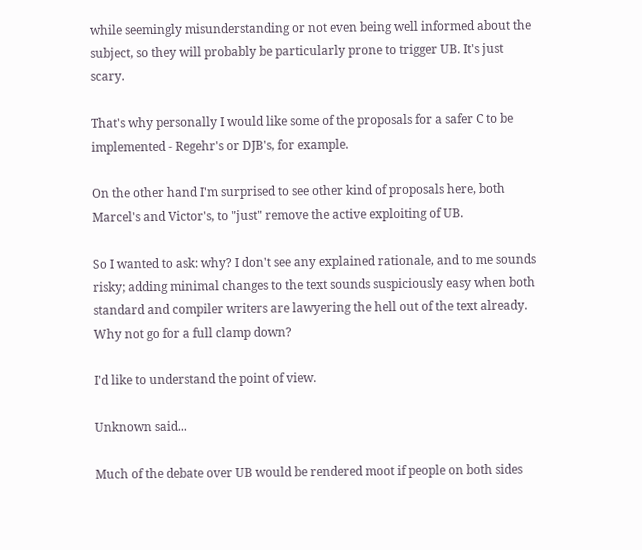while seemingly misunderstanding or not even being well informed about the subject, so they will probably be particularly prone to trigger UB. It's just scary.

That's why personally I would like some of the proposals for a safer C to be implemented - Regehr's or DJB's, for example.

On the other hand I'm surprised to see other kind of proposals here, both Marcel's and Victor's, to "just" remove the active exploiting of UB.

So I wanted to ask: why? I don't see any explained rationale, and to me sounds risky; adding minimal changes to the text sounds suspiciously easy when both standard and compiler writers are lawyering the hell out of the text already. Why not go for a full clamp down?

I'd like to understand the point of view.

Unknown said...

Much of the debate over UB would be rendered moot if people on both sides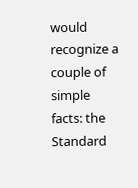would recognize a couple of simple facts: the Standard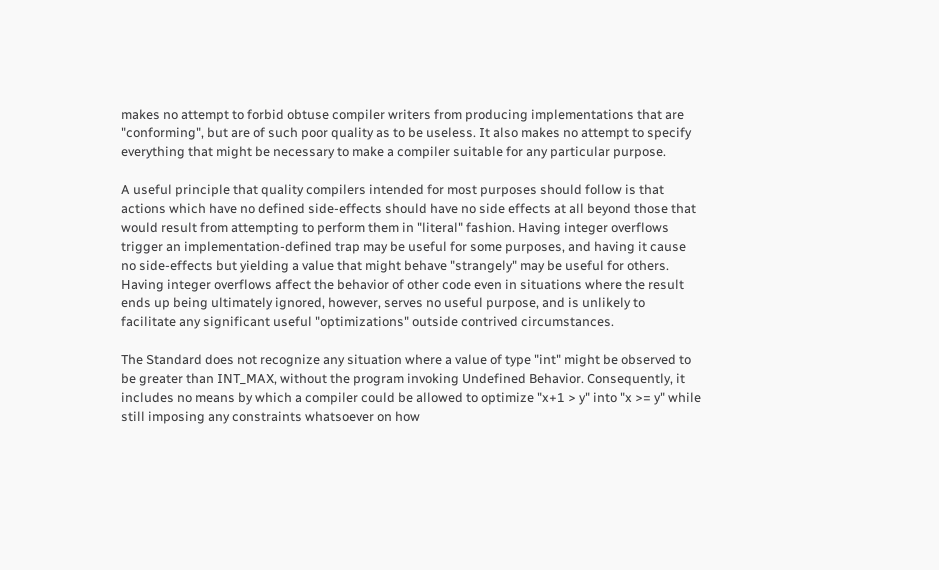makes no attempt to forbid obtuse compiler writers from producing implementations that are "conforming", but are of such poor quality as to be useless. It also makes no attempt to specify everything that might be necessary to make a compiler suitable for any particular purpose.

A useful principle that quality compilers intended for most purposes should follow is that actions which have no defined side-effects should have no side effects at all beyond those that would result from attempting to perform them in "literal" fashion. Having integer overflows trigger an implementation-defined trap may be useful for some purposes, and having it cause no side-effects but yielding a value that might behave "strangely" may be useful for others. Having integer overflows affect the behavior of other code even in situations where the result ends up being ultimately ignored, however, serves no useful purpose, and is unlikely to facilitate any significant useful "optimizations" outside contrived circumstances.

The Standard does not recognize any situation where a value of type "int" might be observed to be greater than INT_MAX, without the program invoking Undefined Behavior. Consequently, it includes no means by which a compiler could be allowed to optimize "x+1 > y" into "x >= y" while still imposing any constraints whatsoever on how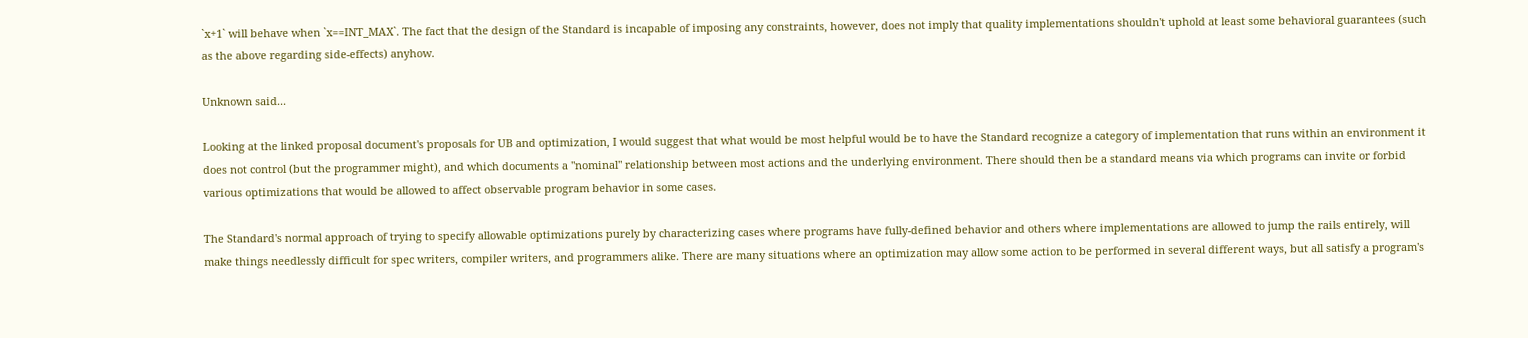`x+1` will behave when `x==INT_MAX`. The fact that the design of the Standard is incapable of imposing any constraints, however, does not imply that quality implementations shouldn't uphold at least some behavioral guarantees (such as the above regarding side-effects) anyhow.

Unknown said...

Looking at the linked proposal document's proposals for UB and optimization, I would suggest that what would be most helpful would be to have the Standard recognize a category of implementation that runs within an environment it does not control (but the programmer might), and which documents a "nominal" relationship between most actions and the underlying environment. There should then be a standard means via which programs can invite or forbid various optimizations that would be allowed to affect observable program behavior in some cases.

The Standard's normal approach of trying to specify allowable optimizations purely by characterizing cases where programs have fully-defined behavior and others where implementations are allowed to jump the rails entirely, will make things needlessly difficult for spec writers, compiler writers, and programmers alike. There are many situations where an optimization may allow some action to be performed in several different ways, but all satisfy a program's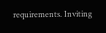requirements. Inviting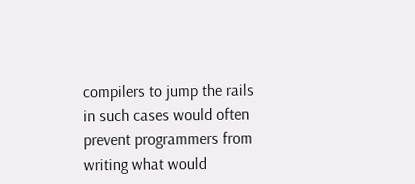compilers to jump the rails in such cases would often prevent programmers from writing what would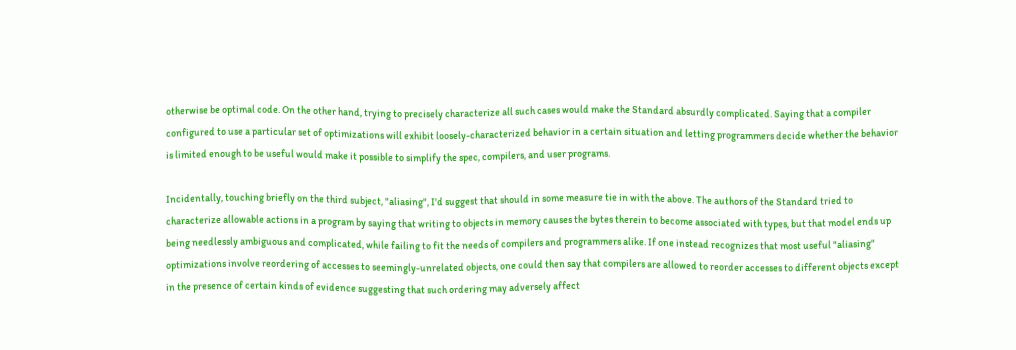otherwise be optimal code. On the other hand, trying to precisely characterize all such cases would make the Standard absurdly complicated. Saying that a compiler configured to use a particular set of optimizations will exhibit loosely-characterized behavior in a certain situation and letting programmers decide whether the behavior is limited enough to be useful would make it possible to simplify the spec, compilers, and user programs.

Incidentally, touching briefly on the third subject, "aliasing", I'd suggest that should in some measure tie in with the above. The authors of the Standard tried to characterize allowable actions in a program by saying that writing to objects in memory causes the bytes therein to become associated with types, but that model ends up being needlessly ambiguous and complicated, while failing to fit the needs of compilers and programmers alike. If one instead recognizes that most useful "aliasing" optimizations involve reordering of accesses to seemingly-unrelated objects, one could then say that compilers are allowed to reorder accesses to different objects except in the presence of certain kinds of evidence suggesting that such ordering may adversely affect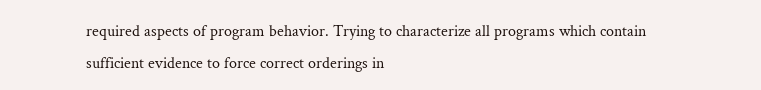required aspects of program behavior. Trying to characterize all programs which contain sufficient evidence to force correct orderings in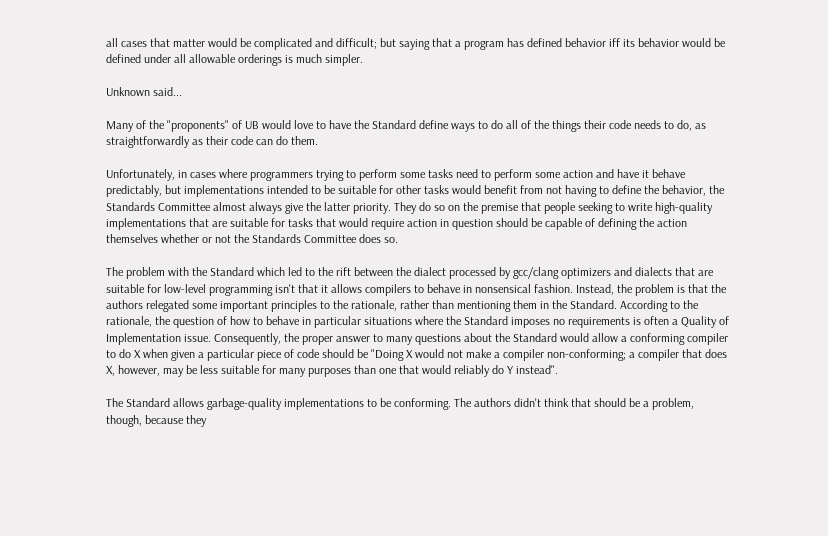all cases that matter would be complicated and difficult; but saying that a program has defined behavior iff its behavior would be defined under all allowable orderings is much simpler.

Unknown said...

Many of the "proponents" of UB would love to have the Standard define ways to do all of the things their code needs to do, as straightforwardly as their code can do them.

Unfortunately, in cases where programmers trying to perform some tasks need to perform some action and have it behave predictably, but implementations intended to be suitable for other tasks would benefit from not having to define the behavior, the Standards Committee almost always give the latter priority. They do so on the premise that people seeking to write high-quality implementations that are suitable for tasks that would require action in question should be capable of defining the action themselves whether or not the Standards Committee does so.

The problem with the Standard which led to the rift between the dialect processed by gcc/clang optimizers and dialects that are suitable for low-level programming isn't that it allows compilers to behave in nonsensical fashion. Instead, the problem is that the authors relegated some important principles to the rationale, rather than mentioning them in the Standard. According to the rationale, the question of how to behave in particular situations where the Standard imposes no requirements is often a Quality of Implementation issue. Consequently, the proper answer to many questions about the Standard would allow a conforming compiler to do X when given a particular piece of code should be "Doing X would not make a compiler non-conforming; a compiler that does X, however, may be less suitable for many purposes than one that would reliably do Y instead".

The Standard allows garbage-quality implementations to be conforming. The authors didn't think that should be a problem, though, because they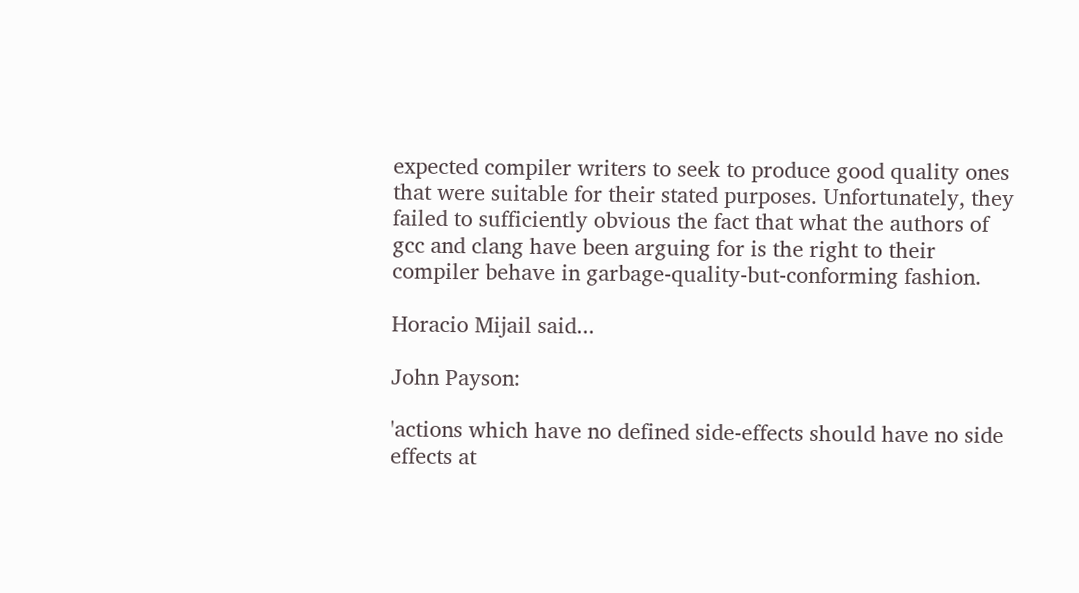expected compiler writers to seek to produce good quality ones that were suitable for their stated purposes. Unfortunately, they failed to sufficiently obvious the fact that what the authors of gcc and clang have been arguing for is the right to their compiler behave in garbage-quality-but-conforming fashion.

Horacio Mijail said...

John Payson:

'actions which have no defined side-effects should have no side effects at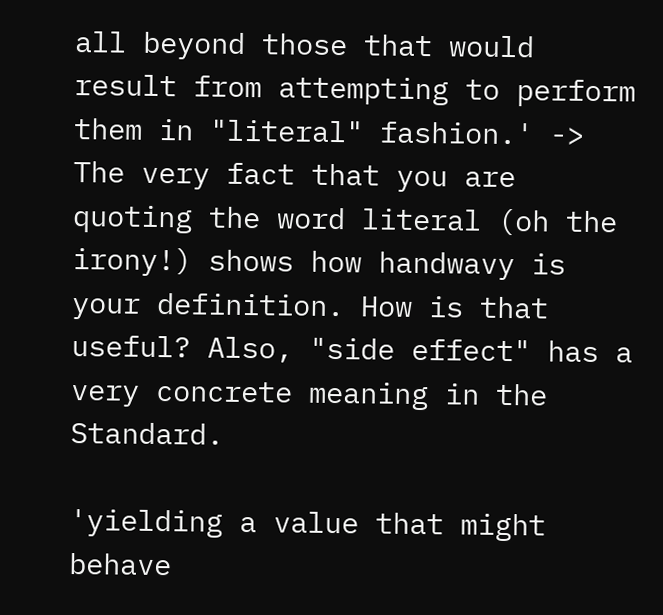all beyond those that would result from attempting to perform them in "literal" fashion.' -> The very fact that you are quoting the word literal (oh the irony!) shows how handwavy is your definition. How is that useful? Also, "side effect" has a very concrete meaning in the Standard.

'yielding a value that might behave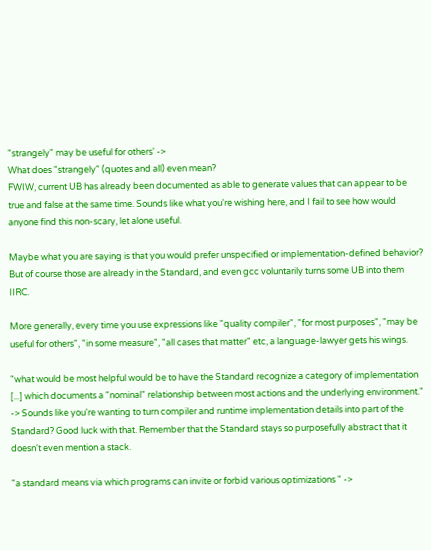"strangely" may be useful for others' ->
What does "strangely" (quotes and all) even mean?
FWIW, current UB has already been documented as able to generate values that can appear to be true and false at the same time. Sounds like what you're wishing here, and I fail to see how would anyone find this non-scary, let alone useful.

Maybe what you are saying is that you would prefer unspecified or implementation-defined behavior? But of course those are already in the Standard, and even gcc voluntarily turns some UB into them IIRC.

More generally, every time you use expressions like "quality compiler", "for most purposes", "may be useful for others", "in some measure", "all cases that matter" etc, a language-lawyer gets his wings.

"what would be most helpful would be to have the Standard recognize a category of implementation [...] which documents a "nominal" relationship between most actions and the underlying environment." -> Sounds like you're wanting to turn compiler and runtime implementation details into part of the Standard? Good luck with that. Remember that the Standard stays so purposefully abstract that it doesn't even mention a stack.

"a standard means via which programs can invite or forbid various optimizations " ->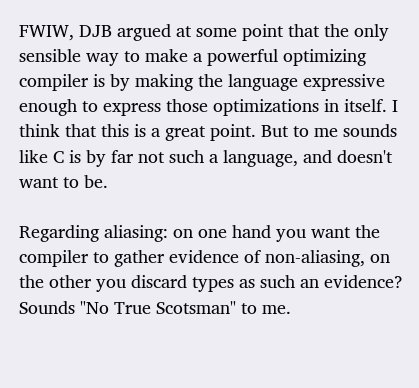FWIW, DJB argued at some point that the only sensible way to make a powerful optimizing compiler is by making the language expressive enough to express those optimizations in itself. I think that this is a great point. But to me sounds like C is by far not such a language, and doesn't want to be.

Regarding aliasing: on one hand you want the compiler to gather evidence of non-aliasing, on the other you discard types as such an evidence? Sounds "No True Scotsman" to me.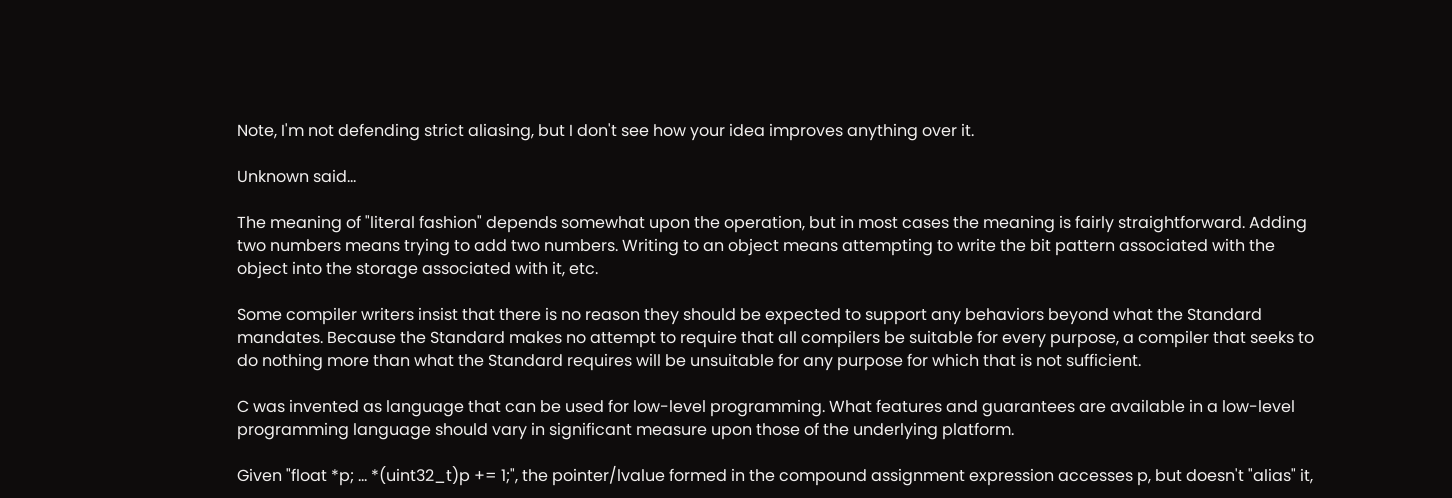Note, I'm not defending strict aliasing, but I don't see how your idea improves anything over it.

Unknown said...

The meaning of "literal fashion" depends somewhat upon the operation, but in most cases the meaning is fairly straightforward. Adding two numbers means trying to add two numbers. Writing to an object means attempting to write the bit pattern associated with the object into the storage associated with it, etc.

Some compiler writers insist that there is no reason they should be expected to support any behaviors beyond what the Standard mandates. Because the Standard makes no attempt to require that all compilers be suitable for every purpose, a compiler that seeks to do nothing more than what the Standard requires will be unsuitable for any purpose for which that is not sufficient.

C was invented as language that can be used for low-level programming. What features and guarantees are available in a low-level programming language should vary in significant measure upon those of the underlying platform.

Given "float *p; ... *(uint32_t)p += 1;", the pointer/lvalue formed in the compound assignment expression accesses p, but doesn't "alias" it,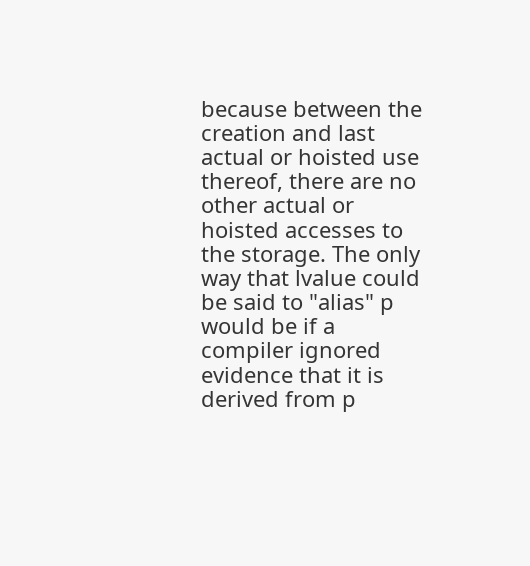because between the creation and last actual or hoisted use thereof, there are no other actual or hoisted accesses to the storage. The only way that lvalue could be said to "alias" p would be if a compiler ignored evidence that it is derived from p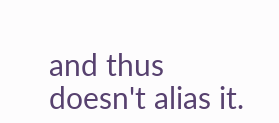and thus doesn't alias it.